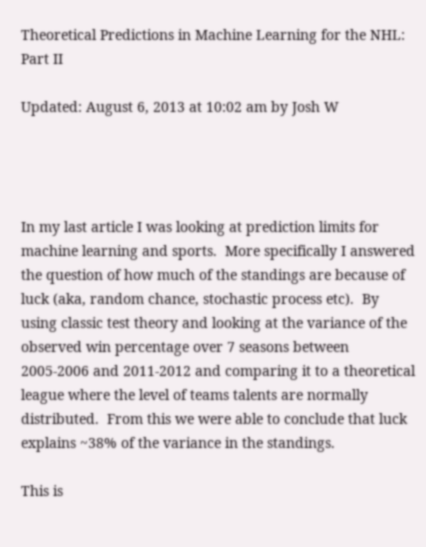Theoretical Predictions in Machine Learning for the NHL: Part II

Updated: August 6, 2013 at 10:02 am by Josh W




In my last article I was looking at prediction limits for machine learning and sports.  More specifically I answered the question of how much of the standings are because of luck (aka, random chance, stochastic process etc).  By using classic test theory and looking at the variance of the observed win percentage over 7 seasons between 2005-2006 and 2011-2012 and comparing it to a theoretical league where the level of teams talents are normally distributed.  From this we were able to conclude that luck explains ~38% of the variance in the standings.

This is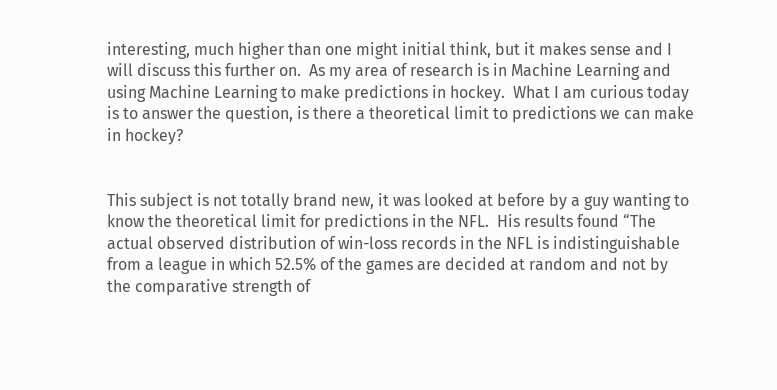interesting, much higher than one might initial think, but it makes sense and I will discuss this further on.  As my area of research is in Machine Learning and using Machine Learning to make predictions in hockey.  What I am curious today is to answer the question, is there a theoretical limit to predictions we can make in hockey?


This subject is not totally brand new, it was looked at before by a guy wanting to know the theoretical limit for predictions in the NFL.  His results found “The actual observed distribution of win-loss records in the NFL is indistinguishable from a league in which 52.5% of the games are decided at random and not by the comparative strength of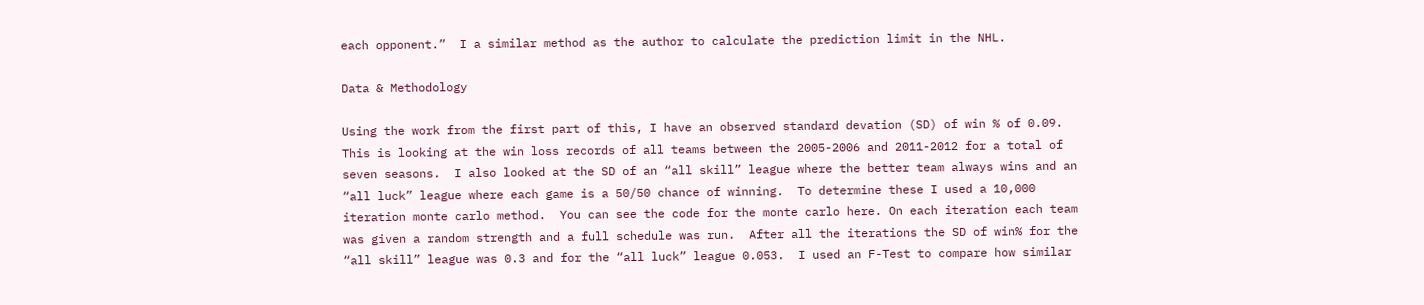each opponent.”  I a similar method as the author to calculate the prediction limit in the NHL.

Data & Methodology

Using the work from the first part of this, I have an observed standard devation (SD) of win % of 0.09.  This is looking at the win loss records of all teams between the 2005-2006 and 2011-2012 for a total of seven seasons.  I also looked at the SD of an “all skill” league where the better team always wins and an “all luck” league where each game is a 50/50 chance of winning.  To determine these I used a 10,000 iteration monte carlo method.  You can see the code for the monte carlo here. On each iteration each team was given a random strength and a full schedule was run.  After all the iterations the SD of win% for the “all skill” league was 0.3 and for the “all luck” league 0.053.  I used an F-Test to compare how similar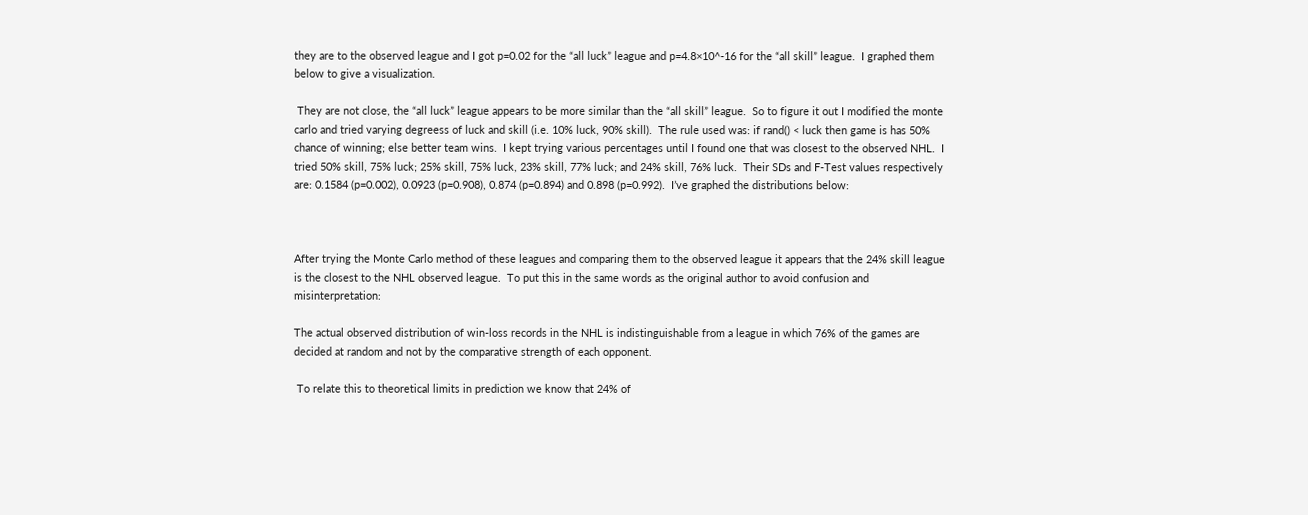they are to the observed league and I got p=0.02 for the “all luck” league and p=4.8×10^-16 for the “all skill” league.  I graphed them below to give a visualization.

 They are not close, the “all luck” league appears to be more similar than the “all skill” league.  So to figure it out I modified the monte carlo and tried varying degreess of luck and skill (i.e. 10% luck, 90% skill).  The rule used was: if rand() < luck then game is has 50% chance of winning; else better team wins.  I kept trying various percentages until I found one that was closest to the observed NHL.  I tried 50% skill, 75% luck; 25% skill, 75% luck, 23% skill, 77% luck; and 24% skill, 76% luck.  Their SDs and F-Test values respectively are: 0.1584 (p=0.002), 0.0923 (p=0.908), 0.874 (p=0.894) and 0.898 (p=0.992).  I’ve graphed the distributions below:



After trying the Monte Carlo method of these leagues and comparing them to the observed league it appears that the 24% skill league is the closest to the NHL observed league.  To put this in the same words as the original author to avoid confusion and misinterpretation:

The actual observed distribution of win-loss records in the NHL is indistinguishable from a league in which 76% of the games are decided at random and not by the comparative strength of each opponent.

 To relate this to theoretical limits in prediction we know that 24% of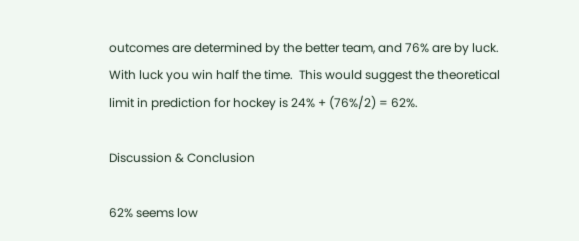outcomes are determined by the better team, and 76% are by luck.  With luck you win half the time.  This would suggest the theoretical limit in prediction for hockey is 24% + (76%/2) = 62%.

Discussion & Conclusion

62% seems low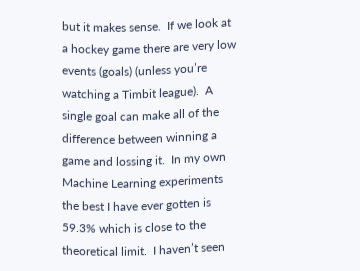but it makes sense.  If we look at a hockey game there are very low events (goals) (unless you’re watching a Timbit league).  A single goal can make all of the difference between winning a game and lossing it.  In my own Machine Learning experiments the best I have ever gotten is 59.3% which is close to the theoretical limit.  I haven’t seen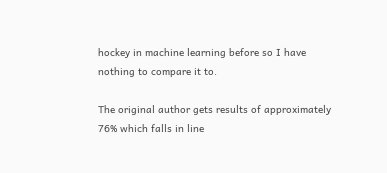hockey in machine learning before so I have nothing to compare it to.

The original author gets results of approximately 76% which falls in line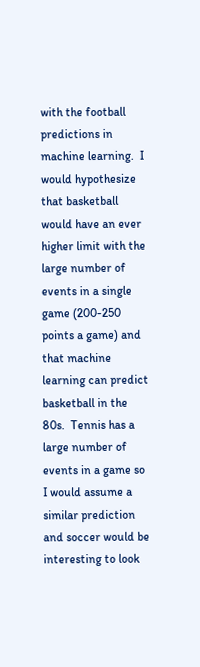with the football predictions in machine learning.  I would hypothesize that basketball would have an ever higher limit with the large number of events in a single game (200-250 points a game) and that machine learning can predict basketball in the 80s.  Tennis has a large number of events in a game so I would assume a similar prediction and soccer would be interesting to look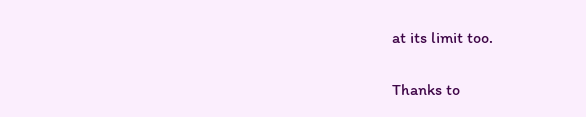at its limit too.


Thanks to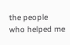the people who helped me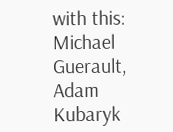with this: Michael Guerault, Adam Kubaryk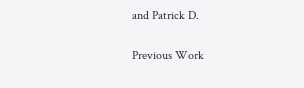and Patrick D.

Previous Work